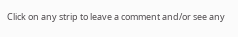Click on any strip to leave a comment and/or see any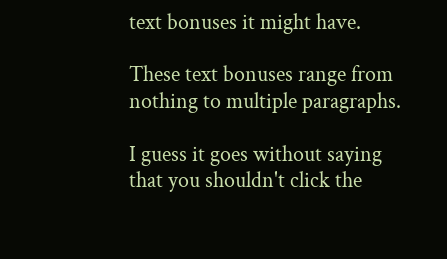text bonuses it might have.

These text bonuses range from nothing to multiple paragraphs.

I guess it goes without saying that you shouldn't click the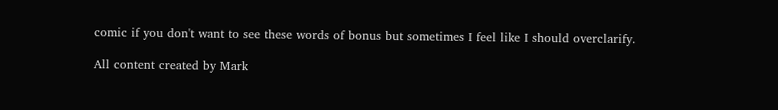comic if you don't want to see these words of bonus but sometimes I feel like I should overclarify.

All content created by Mark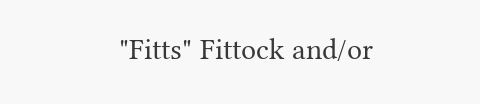"Fitts" Fittock and/or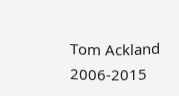Tom Ackland 2006-2015